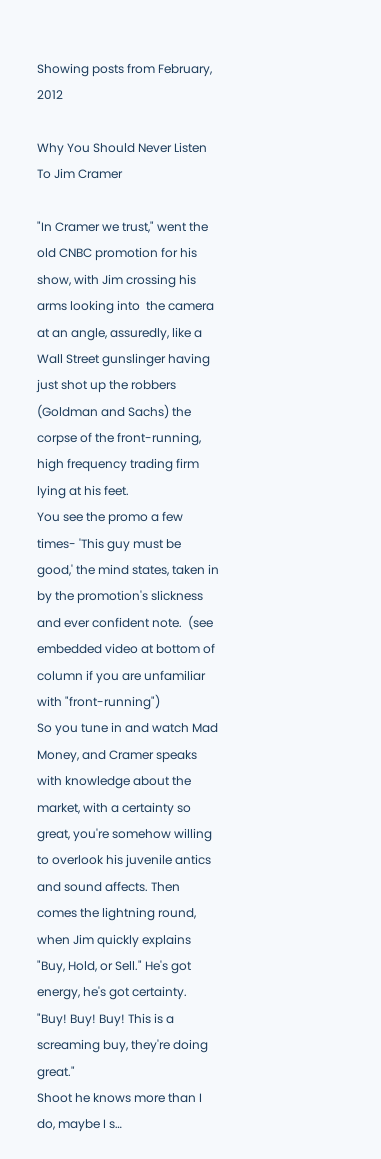Showing posts from February, 2012

Why You Should Never Listen To Jim Cramer

"In Cramer we trust," went the old CNBC promotion for his show, with Jim crossing his arms looking into  the camera at an angle, assuredly, like a Wall Street gunslinger having just shot up the robbers (Goldman and Sachs) the corpse of the front-running, high frequency trading firm lying at his feet.
You see the promo a few times- 'This guy must be good,' the mind states, taken in by the promotion's slickness and ever confident note.  (see embedded video at bottom of column if you are unfamiliar with "front-running")
So you tune in and watch Mad Money, and Cramer speaks with knowledge about the market, with a certainty so great, you're somehow willing to overlook his juvenile antics and sound affects. Then comes the lightning round, when Jim quickly explains "Buy, Hold, or Sell." He's got energy, he's got certainty. "Buy! Buy! Buy! This is a screaming buy, they're doing great."
Shoot he knows more than I do, maybe I s…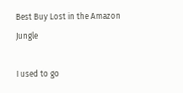Best Buy Lost in the Amazon Jungle

I used to go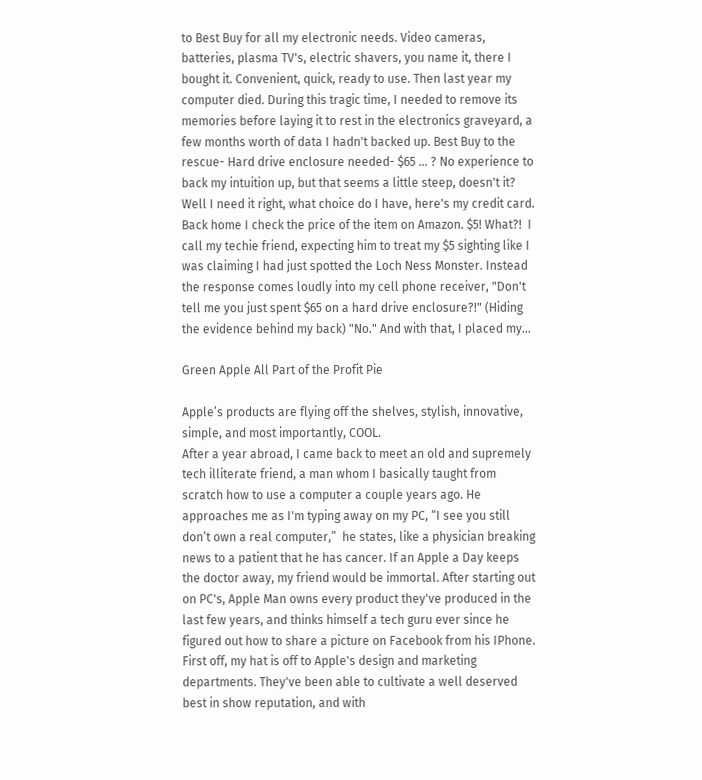to Best Buy for all my electronic needs. Video cameras, batteries, plasma TV's, electric shavers, you name it, there I bought it. Convenient, quick, ready to use. Then last year my computer died. During this tragic time, I needed to remove its memories before laying it to rest in the electronics graveyard, a few months worth of data I hadn't backed up. Best Buy to the rescue- Hard drive enclosure needed- $65 ... ? No experience to back my intuition up, but that seems a little steep, doesn't it? Well I need it right, what choice do I have, here's my credit card.  Back home I check the price of the item on Amazon. $5! What?!  I call my techie friend, expecting him to treat my $5 sighting like I was claiming I had just spotted the Loch Ness Monster. Instead the response comes loudly into my cell phone receiver, "Don't tell me you just spent $65 on a hard drive enclosure?!" (Hiding the evidence behind my back) "No." And with that, I placed my…

Green Apple All Part of the Profit Pie

Apple’s products are flying off the shelves, stylish, innovative, simple, and most importantly, COOL.
After a year abroad, I came back to meet an old and supremely tech illiterate friend, a man whom I basically taught from scratch how to use a computer a couple years ago. He approaches me as I'm typing away on my PC, “I see you still don’t own a real computer,”  he states, like a physician breaking news to a patient that he has cancer. If an Apple a Day keeps the doctor away, my friend would be immortal. After starting out on PC's, Apple Man owns every product they've produced in the last few years, and thinks himself a tech guru ever since he figured out how to share a picture on Facebook from his IPhone.  First off, my hat is off to Apple's design and marketing departments. They've been able to cultivate a well deserved best in show reputation, and with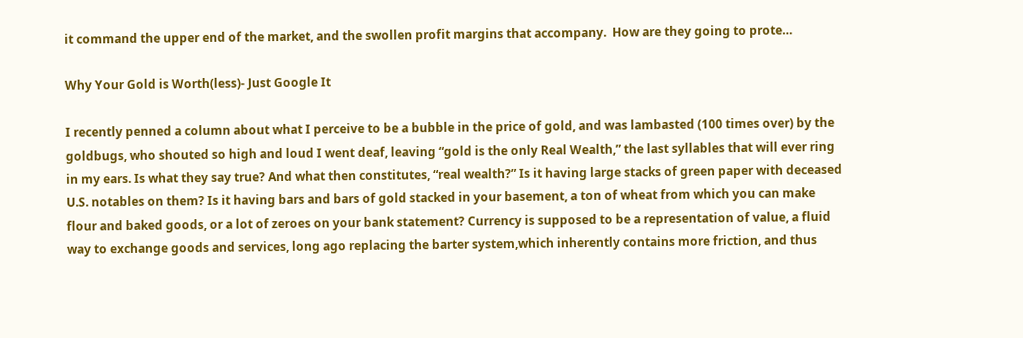it command the upper end of the market, and the swollen profit margins that accompany.  How are they going to prote…

Why Your Gold is Worth(less)- Just Google It

I recently penned a column about what I perceive to be a bubble in the price of gold, and was lambasted (100 times over) by the goldbugs, who shouted so high and loud I went deaf, leaving “gold is the only Real Wealth,” the last syllables that will ever ring in my ears. Is what they say true? And what then constitutes, “real wealth?” Is it having large stacks of green paper with deceased U.S. notables on them? Is it having bars and bars of gold stacked in your basement, a ton of wheat from which you can make flour and baked goods, or a lot of zeroes on your bank statement? Currency is supposed to be a representation of value, a fluid way to exchange goods and services, long ago replacing the barter system,which inherently contains more friction, and thus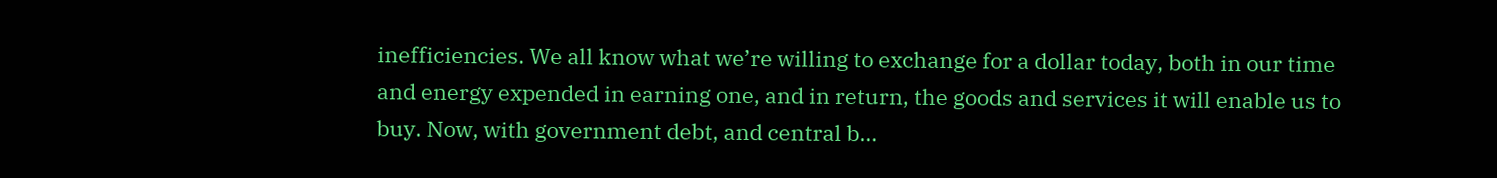inefficiencies. We all know what we’re willing to exchange for a dollar today, both in our time and energy expended in earning one, and in return, the goods and services it will enable us to buy. Now, with government debt, and central b…